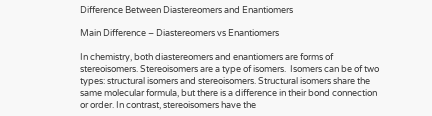Difference Between Diastereomers and Enantiomers

Main Difference – Diastereomers vs Enantiomers

In chemistry, both diastereomers and enantiomers are forms of stereoisomers. Stereoisomers are a type of isomers.  Isomers can be of two types: structural isomers and stereoisomers. Structural isomers share the same molecular formula, but there is a difference in their bond connection or order. In contrast, stereoisomers have the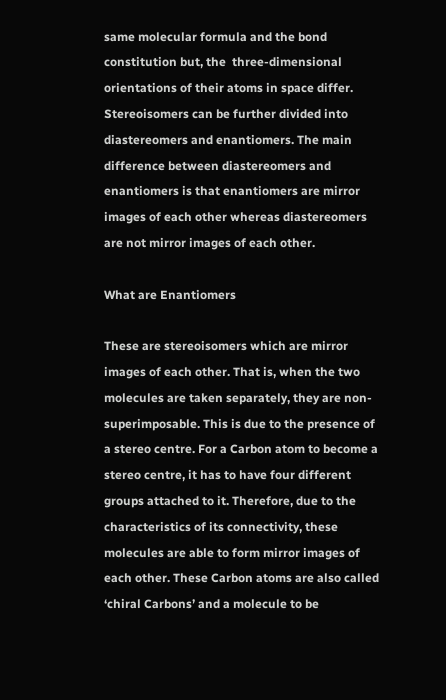same molecular formula and the bond constitution but, the  three-dimensional orientations of their atoms in space differ. Stereoisomers can be further divided into diastereomers and enantiomers. The main difference between diastereomers and enantiomers is that enantiomers are mirror images of each other whereas diastereomers are not mirror images of each other.

What are Enantiomers

These are stereoisomers which are mirror images of each other. That is, when the two molecules are taken separately, they are non-superimposable. This is due to the presence of a stereo centre. For a Carbon atom to become a stereo centre, it has to have four different groups attached to it. Therefore, due to the characteristics of its connectivity, these molecules are able to form mirror images of each other. These Carbon atoms are also called ‘chiral Carbons’ and a molecule to be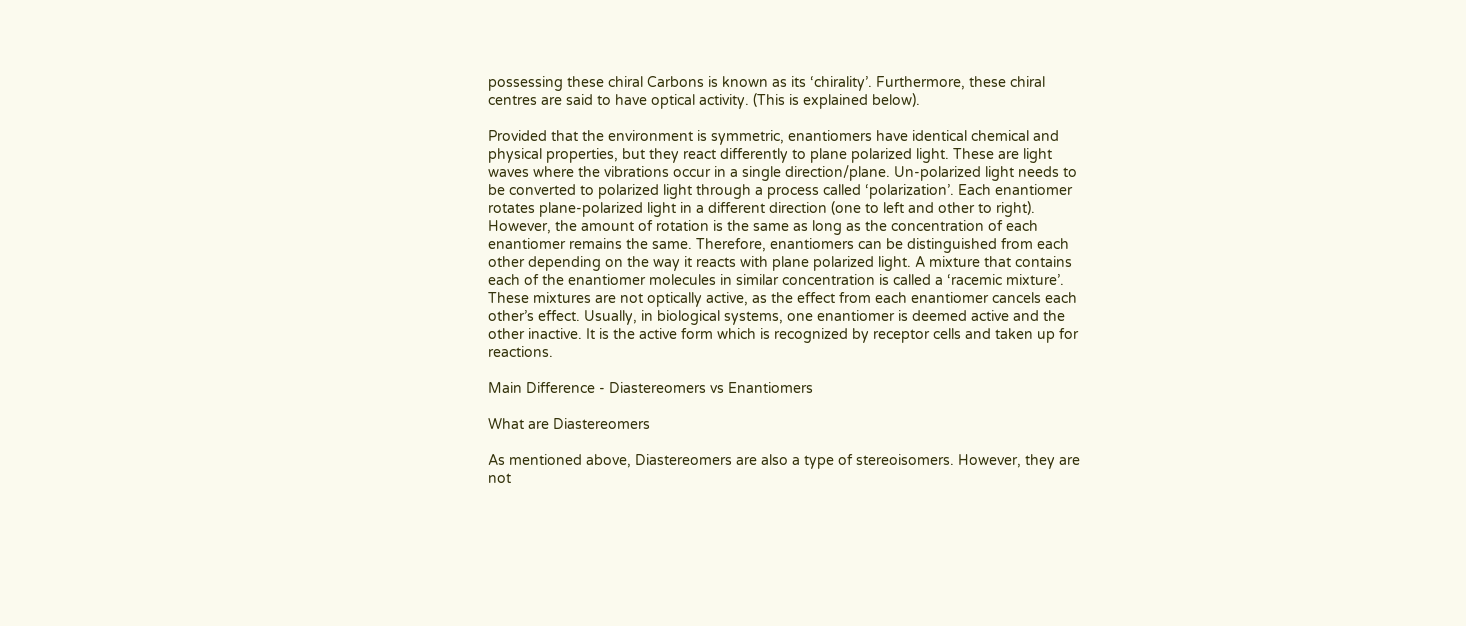possessing these chiral Carbons is known as its ‘chirality’. Furthermore, these chiral centres are said to have optical activity. (This is explained below).

Provided that the environment is symmetric, enantiomers have identical chemical and physical properties, but they react differently to plane polarized light. These are light waves where the vibrations occur in a single direction/plane. Un-polarized light needs to be converted to polarized light through a process called ‘polarization’. Each enantiomer rotates plane-polarized light in a different direction (one to left and other to right). However, the amount of rotation is the same as long as the concentration of each enantiomer remains the same. Therefore, enantiomers can be distinguished from each other depending on the way it reacts with plane polarized light. A mixture that contains each of the enantiomer molecules in similar concentration is called a ‘racemic mixture’. These mixtures are not optically active, as the effect from each enantiomer cancels each other’s effect. Usually, in biological systems, one enantiomer is deemed active and the other inactive. It is the active form which is recognized by receptor cells and taken up for reactions.

Main Difference - Diastereomers vs Enantiomers

What are Diastereomers

As mentioned above, Diastereomers are also a type of stereoisomers. However, they are not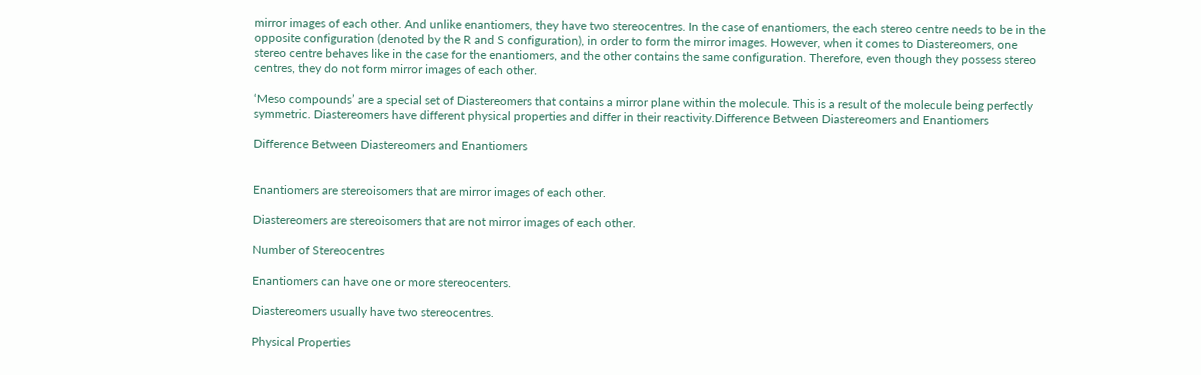mirror images of each other. And unlike enantiomers, they have two stereocentres. In the case of enantiomers, the each stereo centre needs to be in the opposite configuration (denoted by the R and S configuration), in order to form the mirror images. However, when it comes to Diastereomers, one stereo centre behaves like in the case for the enantiomers, and the other contains the same configuration. Therefore, even though they possess stereo centres, they do not form mirror images of each other.

‘Meso compounds’ are a special set of Diastereomers that contains a mirror plane within the molecule. This is a result of the molecule being perfectly symmetric. Diastereomers have different physical properties and differ in their reactivity.Difference Between Diastereomers and Enantiomers

Difference Between Diastereomers and Enantiomers


Enantiomers are stereoisomers that are mirror images of each other.

Diastereomers are stereoisomers that are not mirror images of each other.

Number of Stereocentres

Enantiomers can have one or more stereocenters.

Diastereomers usually have two stereocentres.

Physical Properties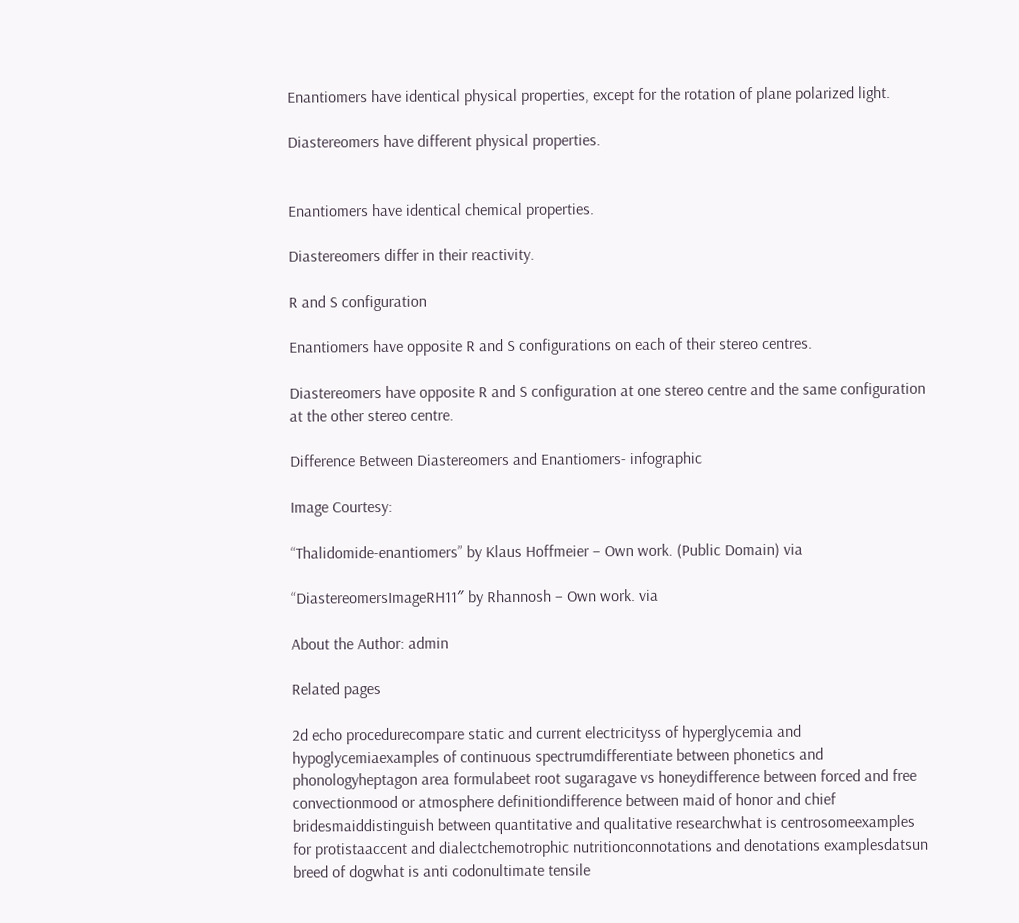Enantiomers have identical physical properties, except for the rotation of plane polarized light.

Diastereomers have different physical properties.


Enantiomers have identical chemical properties.

Diastereomers differ in their reactivity.

R and S configuration

Enantiomers have opposite R and S configurations on each of their stereo centres.

Diastereomers have opposite R and S configuration at one stereo centre and the same configuration at the other stereo centre.

Difference Between Diastereomers and Enantiomers- infographic

Image Courtesy:

“Thalidomide-enantiomers” by Klaus Hoffmeier – Own work. (Public Domain) via

“DiastereomersImageRH11″ by Rhannosh – Own work. via

About the Author: admin

Related pages

2d echo procedurecompare static and current electricityss of hyperglycemia and hypoglycemiaexamples of continuous spectrumdifferentiate between phonetics and phonologyheptagon area formulabeet root sugaragave vs honeydifference between forced and free convectionmood or atmosphere definitiondifference between maid of honor and chief bridesmaiddistinguish between quantitative and qualitative researchwhat is centrosomeexamples for protistaaccent and dialectchemotrophic nutritionconnotations and denotations examplesdatsun breed of dogwhat is anti codonultimate tensile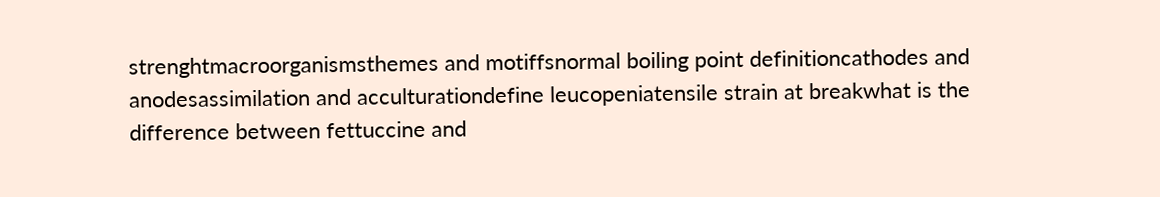strenghtmacroorganismsthemes and motiffsnormal boiling point definitioncathodes and anodesassimilation and acculturationdefine leucopeniatensile strain at breakwhat is the difference between fettuccine and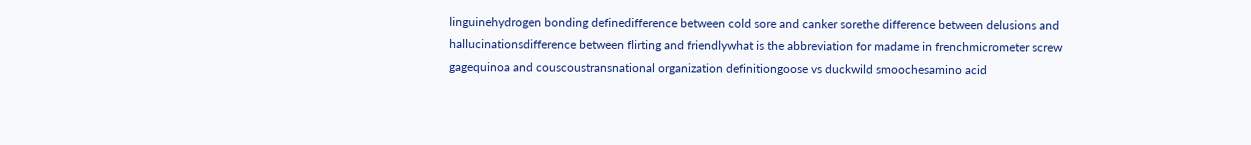linguinehydrogen bonding definedifference between cold sore and canker sorethe difference between delusions and hallucinationsdifference between flirting and friendlywhat is the abbreviation for madame in frenchmicrometer screw gagequinoa and couscoustransnational organization definitiongoose vs duckwild smoochesamino acid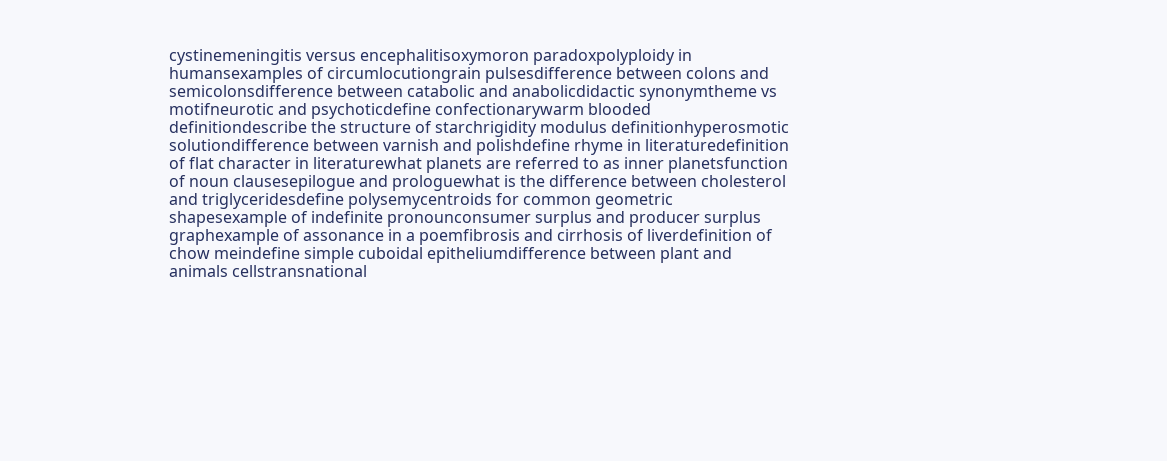cystinemeningitis versus encephalitisoxymoron paradoxpolyploidy in humansexamples of circumlocutiongrain pulsesdifference between colons and semicolonsdifference between catabolic and anabolicdidactic synonymtheme vs motifneurotic and psychoticdefine confectionarywarm blooded definitiondescribe the structure of starchrigidity modulus definitionhyperosmotic solutiondifference between varnish and polishdefine rhyme in literaturedefinition of flat character in literaturewhat planets are referred to as inner planetsfunction of noun clausesepilogue and prologuewhat is the difference between cholesterol and triglyceridesdefine polysemycentroids for common geometric shapesexample of indefinite pronounconsumer surplus and producer surplus graphexample of assonance in a poemfibrosis and cirrhosis of liverdefinition of chow meindefine simple cuboidal epitheliumdifference between plant and animals cellstransnational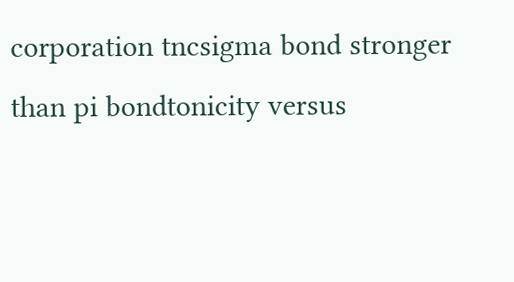corporation tncsigma bond stronger than pi bondtonicity versus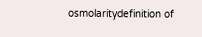osmolaritydefinition of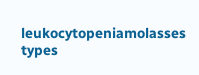leukocytopeniamolasses types